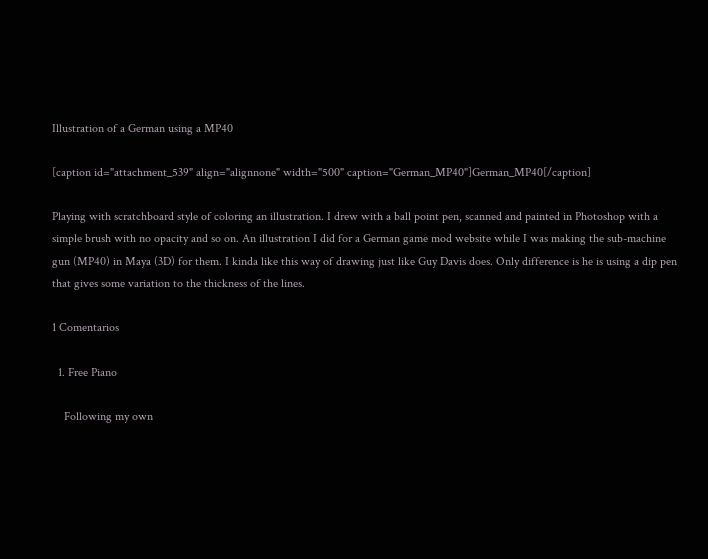Illustration of a German using a MP40

[caption id="attachment_539" align="alignnone" width="500" caption="German_MP40"]German_MP40[/caption]

Playing with scratchboard style of coloring an illustration. I drew with a ball point pen, scanned and painted in Photoshop with a simple brush with no opacity and so on. An illustration I did for a German game mod website while I was making the sub-machine gun (MP40) in Maya (3D) for them. I kinda like this way of drawing just like Guy Davis does. Only difference is he is using a dip pen that gives some variation to the thickness of the lines.

1 Comentarios

  1. Free Piano

    Following my own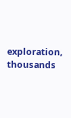exploration, thousands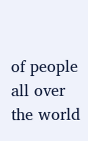of people all over the world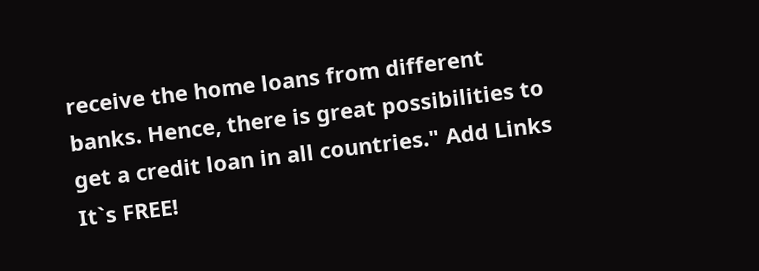receive the home loans from different banks. Hence, there is great possibilities to get a credit loan in all countries." Add Links It`s FREE!